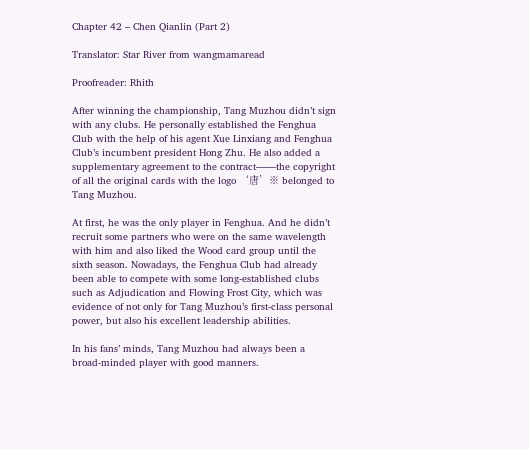Chapter 42 – Chen Qianlin (Part 2)

Translator: Star River from wangmamaread

Proofreader: Rhith

After winning the championship, Tang Muzhou didn’t sign with any clubs. He personally established the Fenghua Club with the help of his agent Xue Linxiang and Fenghua Club’s incumbent president Hong Zhu. He also added a supplementary agreement to the contract——the copyright of all the original cards with the logo ‘唐’※ belonged to Tang Muzhou.

At first, he was the only player in Fenghua. And he didn’t recruit some partners who were on the same wavelength with him and also liked the Wood card group until the sixth season. Nowadays, the Fenghua Club had already been able to compete with some long-established clubs such as Adjudication and Flowing Frost City, which was evidence of not only for Tang Muzhou’s first-class personal power, but also his excellent leadership abilities.

In his fans’ minds, Tang Muzhou had always been a broad-minded player with good manners.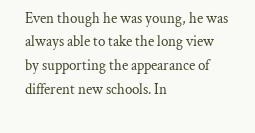Even though he was young, he was always able to take the long view by supporting the appearance of different new schools. In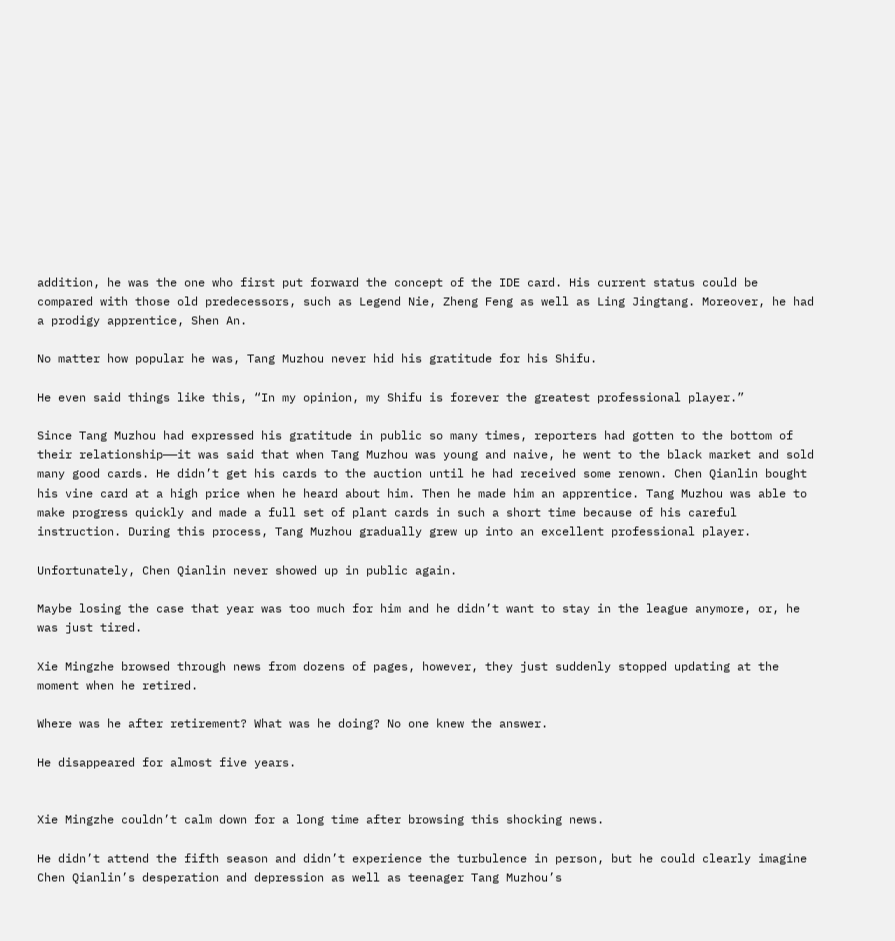addition, he was the one who first put forward the concept of the IDE card. His current status could be compared with those old predecessors, such as Legend Nie, Zheng Feng as well as Ling Jingtang. Moreover, he had a prodigy apprentice, Shen An.

No matter how popular he was, Tang Muzhou never hid his gratitude for his Shifu.

He even said things like this, “In my opinion, my Shifu is forever the greatest professional player.”

Since Tang Muzhou had expressed his gratitude in public so many times, reporters had gotten to the bottom of their relationship——it was said that when Tang Muzhou was young and naive, he went to the black market and sold many good cards. He didn’t get his cards to the auction until he had received some renown. Chen Qianlin bought his vine card at a high price when he heard about him. Then he made him an apprentice. Tang Muzhou was able to make progress quickly and made a full set of plant cards in such a short time because of his careful instruction. During this process, Tang Muzhou gradually grew up into an excellent professional player.

Unfortunately, Chen Qianlin never showed up in public again.

Maybe losing the case that year was too much for him and he didn’t want to stay in the league anymore, or, he was just tired.

Xie Mingzhe browsed through news from dozens of pages, however, they just suddenly stopped updating at the moment when he retired.

Where was he after retirement? What was he doing? No one knew the answer.

He disappeared for almost five years.


Xie Mingzhe couldn’t calm down for a long time after browsing this shocking news.

He didn’t attend the fifth season and didn’t experience the turbulence in person, but he could clearly imagine Chen Qianlin’s desperation and depression as well as teenager Tang Muzhou’s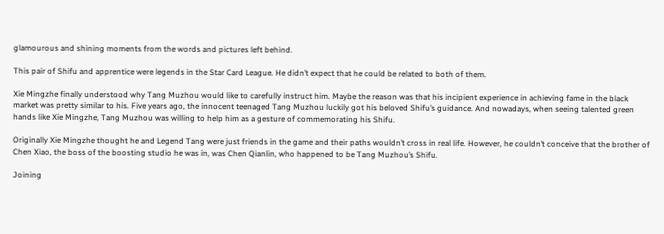glamourous and shining moments from the words and pictures left behind.

This pair of Shifu and apprentice were legends in the Star Card League. He didn’t expect that he could be related to both of them.

Xie Mingzhe finally understood why Tang Muzhou would like to carefully instruct him. Maybe the reason was that his incipient experience in achieving fame in the black market was pretty similar to his. Five years ago, the innocent teenaged Tang Muzhou luckily got his beloved Shifu’s guidance. And nowadays, when seeing talented green hands like Xie Mingzhe, Tang Muzhou was willing to help him as a gesture of commemorating his Shifu.

Originally Xie Mingzhe thought he and Legend Tang were just friends in the game and their paths wouldn’t cross in real life. However, he couldn’t conceive that the brother of Chen Xiao, the boss of the boosting studio he was in, was Chen Qianlin, who happened to be Tang Muzhou’s Shifu.

Joining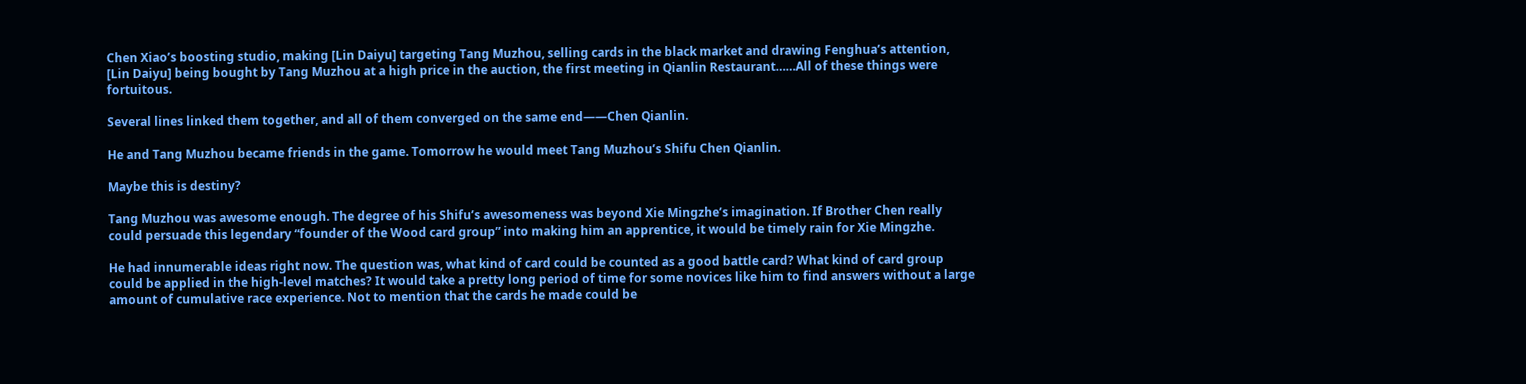Chen Xiao’s boosting studio, making [Lin Daiyu] targeting Tang Muzhou, selling cards in the black market and drawing Fenghua’s attention, [Lin Daiyu] being bought by Tang Muzhou at a high price in the auction, the first meeting in Qianlin Restaurant……All of these things were fortuitous.

Several lines linked them together, and all of them converged on the same end——Chen Qianlin.

He and Tang Muzhou became friends in the game. Tomorrow he would meet Tang Muzhou’s Shifu Chen Qianlin.

Maybe this is destiny?

Tang Muzhou was awesome enough. The degree of his Shifu’s awesomeness was beyond Xie Mingzhe’s imagination. If Brother Chen really could persuade this legendary “founder of the Wood card group” into making him an apprentice, it would be timely rain for Xie Mingzhe.

He had innumerable ideas right now. The question was, what kind of card could be counted as a good battle card? What kind of card group could be applied in the high-level matches? It would take a pretty long period of time for some novices like him to find answers without a large amount of cumulative race experience. Not to mention that the cards he made could be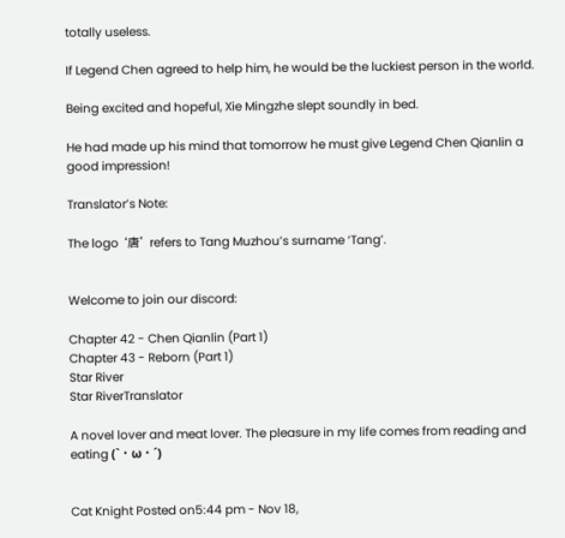totally useless.

If Legend Chen agreed to help him, he would be the luckiest person in the world.

Being excited and hopeful, Xie Mingzhe slept soundly in bed.

He had made up his mind that tomorrow he must give Legend Chen Qianlin a good impression!

Translator’s Note:

The logo ‘唐’ refers to Tang Muzhou’s surname ‘Tang’.


Welcome to join our discord:

Chapter 42 - Chen Qianlin (Part 1)
Chapter 43 - Reborn (Part 1)
Star River
Star RiverTranslator

A novel lover and meat lover. The pleasure in my life comes from reading and eating (`・ω・´)


Cat Knight Posted on5:44 pm - Nov 18,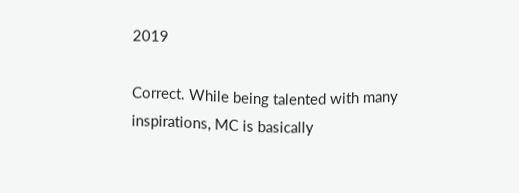2019

Correct. While being talented with many inspirations, MC is basically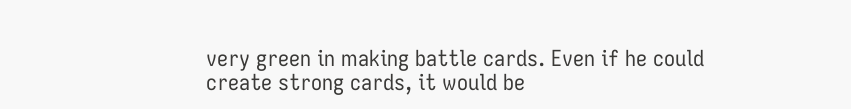very green in making battle cards. Even if he could create strong cards, it would be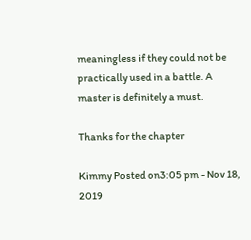meaningless if they could not be practically used in a battle. A master is definitely a must.

Thanks for the chapter

Kimmy Posted on3:05 pm - Nov 18, 2019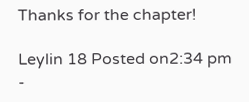Thanks for the chapter!

Leylin 18 Posted on2:34 pm -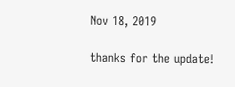Nov 18, 2019

thanks for the update!